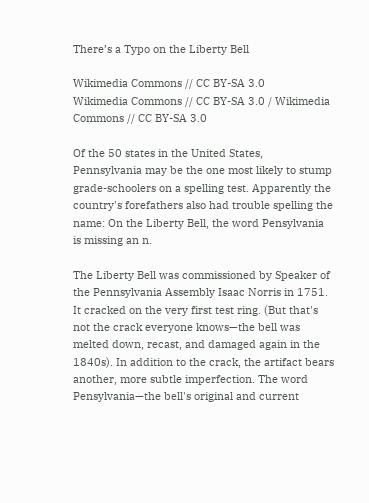There’s a Typo on the Liberty Bell

Wikimedia Commons // CC BY-SA 3.0
Wikimedia Commons // CC BY-SA 3.0 / Wikimedia Commons // CC BY-SA 3.0

Of the 50 states in the United States, Pennsylvania may be the one most likely to stump grade-schoolers on a spelling test. Apparently the country's forefathers also had trouble spelling the name: On the Liberty Bell, the word Pensylvania is missing an n.

The Liberty Bell was commissioned by Speaker of the Pennsylvania Assembly Isaac Norris in 1751. It cracked on the very first test ring. (But that's not the crack everyone knows—the bell was melted down, recast, and damaged again in the 1840s). In addition to the crack, the artifact bears another, more subtle imperfection. The word Pensylvania—the bell's original and current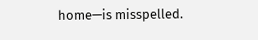home—is misspelled.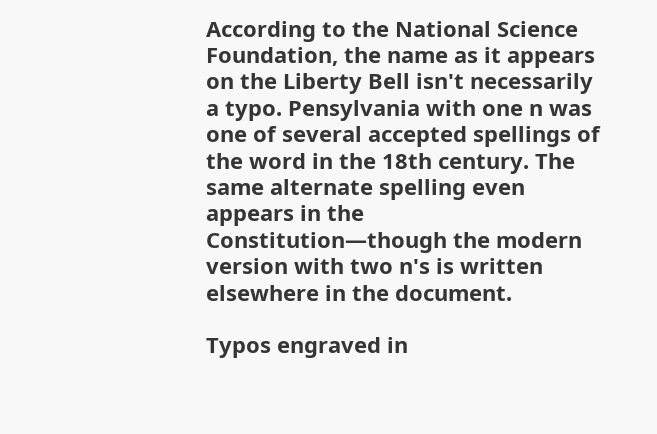According to the National Science Foundation, the name as it appears on the Liberty Bell isn't necessarily a typo. Pensylvania with one n was one of several accepted spellings of the word in the 18th century. The same alternate spelling even appears in the Constitution—though the modern version with two n's is written elsewhere in the document.

Typos engraved in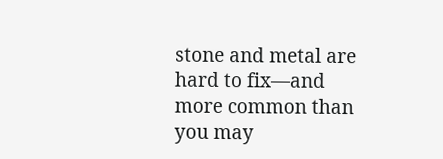stone and metal are hard to fix—and more common than you may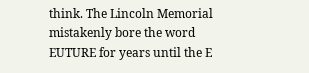think. The Lincoln Memorial mistakenly bore the word EUTURE for years until the E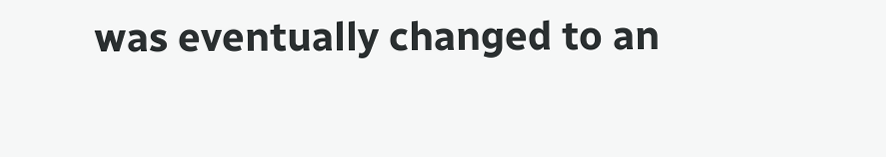was eventually changed to an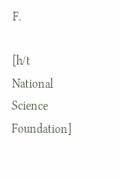F.

[h/t National Science Foundation]